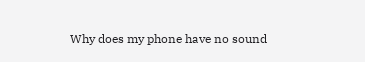Why does my phone have no sound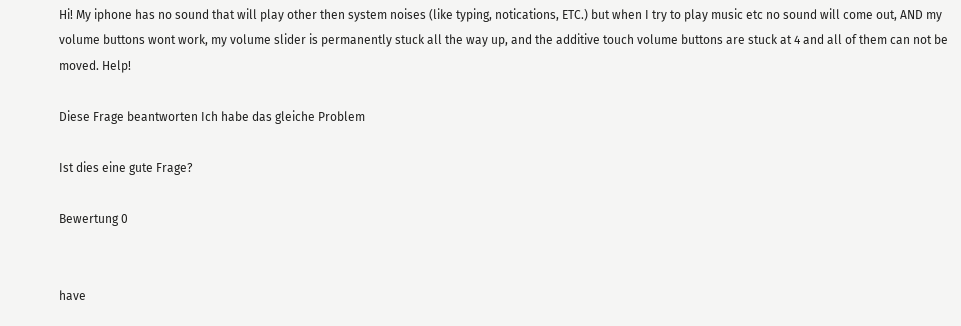Hi! My iphone has no sound that will play other then system noises (like typing, notications, ETC.) but when I try to play music etc no sound will come out, AND my volume buttons wont work, my volume slider is permanently stuck all the way up, and the additive touch volume buttons are stuck at 4 and all of them can not be moved. Help!

Diese Frage beantworten Ich habe das gleiche Problem

Ist dies eine gute Frage?

Bewertung 0


have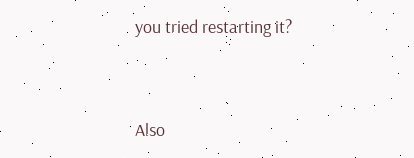you tried restarting it?


Also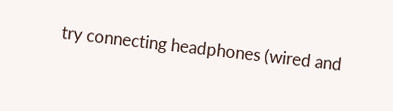try connecting headphones (wired and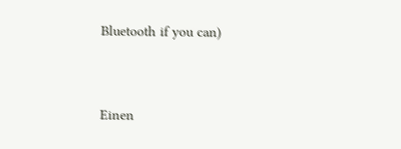Bluetooth if you can)


Einen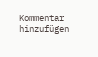Kommentar hinzufügen